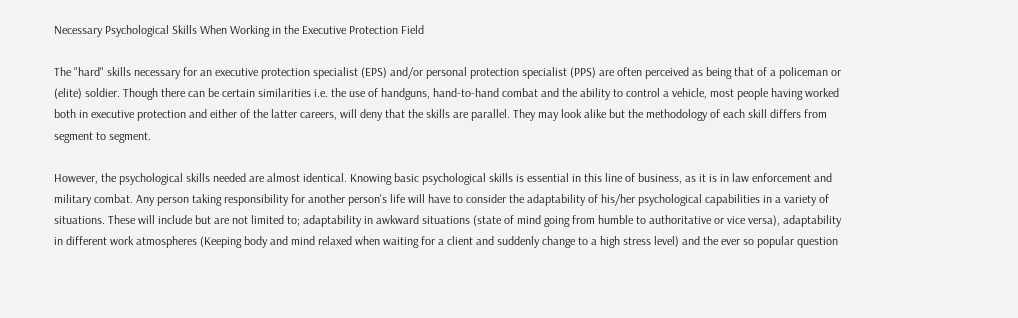Necessary Psychological Skills When Working in the Executive Protection Field

The "hard" skills necessary for an executive protection specialist (EPS) and/or personal protection specialist (PPS) are often perceived as being that of a policeman or (elite) soldier. Though there can be certain similarities i.e. the use of handguns, hand-to-hand combat and the ability to control a vehicle, most people having worked both in executive protection and either of the latter careers, will deny that the skills are parallel. They may look alike but the methodology of each skill differs from segment to segment.

However, the psychological skills needed are almost identical. Knowing basic psychological skills is essential in this line of business, as it is in law enforcement and military combat. Any person taking responsibility for another person's life will have to consider the adaptability of his/her psychological capabilities in a variety of situations. These will include but are not limited to; adaptability in awkward situations (state of mind going from humble to authoritative or vice versa), adaptability in different work atmospheres (Keeping body and mind relaxed when waiting for a client and suddenly change to a high stress level) and the ever so popular question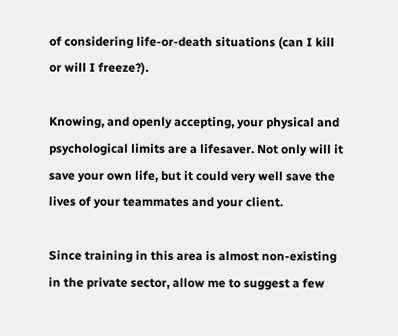of considering life-or-death situations (can I kill or will I freeze?).

Knowing, and openly accepting, your physical and psychological limits are a lifesaver. Not only will it save your own life, but it could very well save the lives of your teammates and your client.

Since training in this area is almost non-existing in the private sector, allow me to suggest a few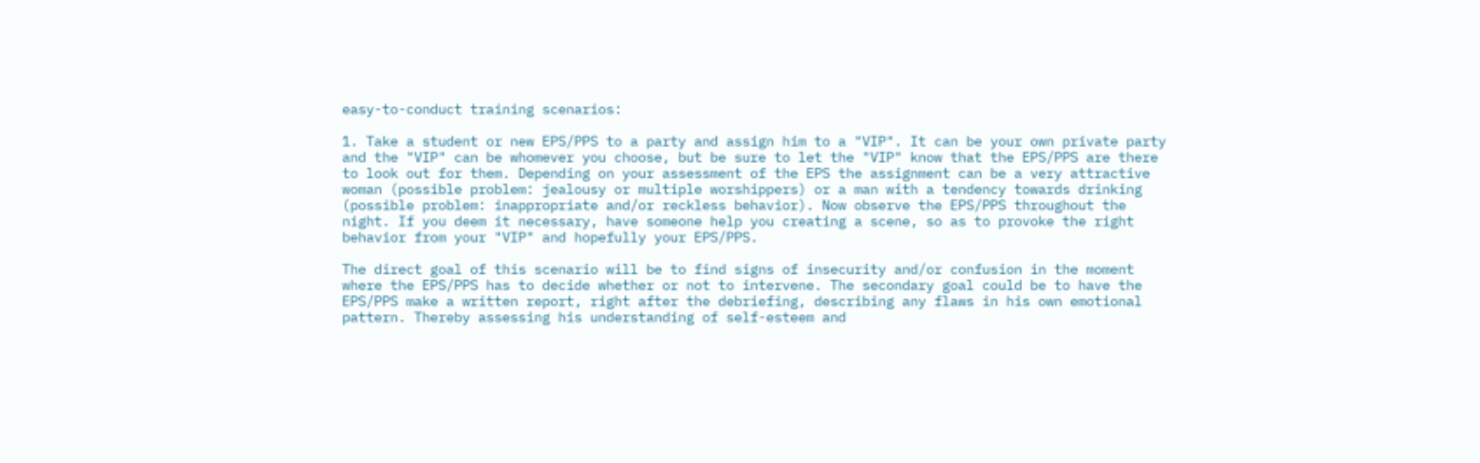easy-to-conduct training scenarios:

1. Take a student or new EPS/PPS to a party and assign him to a "VIP". It can be your own private party and the "VIP" can be whomever you choose, but be sure to let the "VIP" know that the EPS/PPS are there to look out for them. Depending on your assessment of the EPS the assignment can be a very attractive woman (possible problem: jealousy or multiple worshippers) or a man with a tendency towards drinking (possible problem: inappropriate and/or reckless behavior). Now observe the EPS/PPS throughout the night. If you deem it necessary, have someone help you creating a scene, so as to provoke the right behavior from your "VIP" and hopefully your EPS/PPS.

The direct goal of this scenario will be to find signs of insecurity and/or confusion in the moment where the EPS/PPS has to decide whether or not to intervene. The secondary goal could be to have the EPS/PPS make a written report, right after the debriefing, describing any flaws in his own emotional pattern. Thereby assessing his understanding of self-esteem and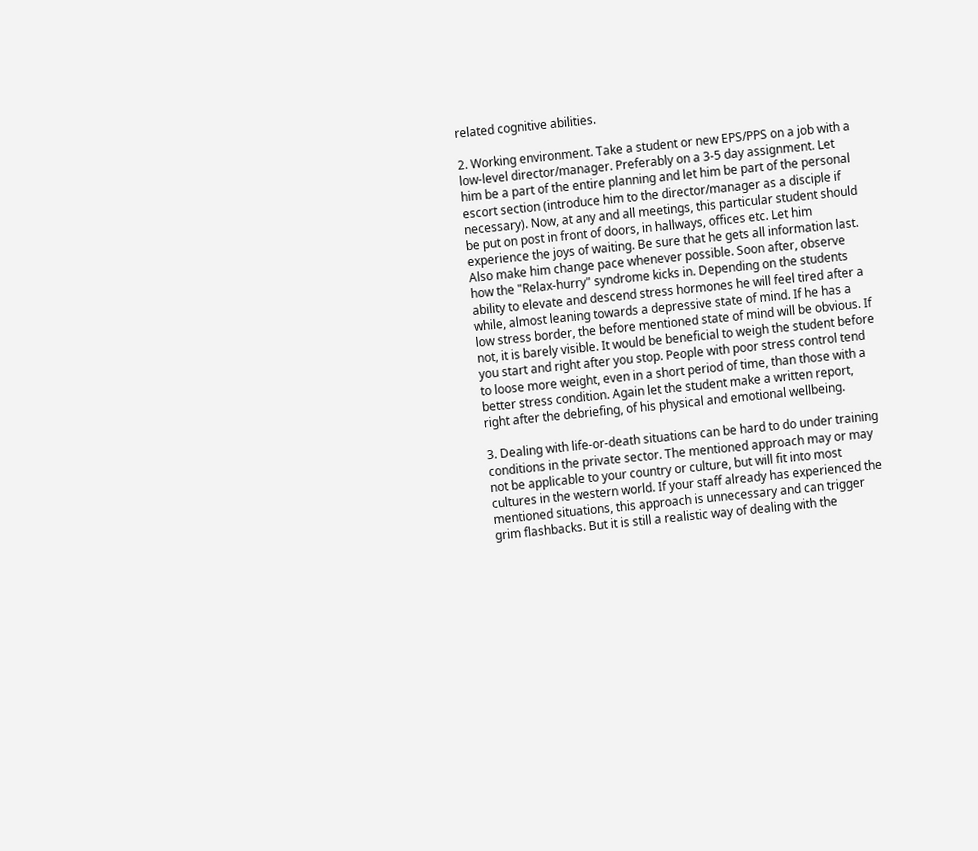related cognitive abilities.

2. Working environment. Take a student or new EPS/PPS on a job with a low-level director/manager. Preferably on a 3-5 day assignment. Let him be a part of the entire planning and let him be part of the personal escort section (introduce him to the director/manager as a disciple if necessary). Now, at any and all meetings, this particular student should be put on post in front of doors, in hallways, offices etc. Let him experience the joys of waiting. Be sure that he gets all information last. Also make him change pace whenever possible. Soon after, observe how the "Relax-hurry" syndrome kicks in. Depending on the students ability to elevate and descend stress hormones he will feel tired after a while, almost leaning towards a depressive state of mind. If he has a low stress border, the before mentioned state of mind will be obvious. If not, it is barely visible. It would be beneficial to weigh the student before you start and right after you stop. People with poor stress control tend to loose more weight, even in a short period of time, than those with a better stress condition. Again let the student make a written report, right after the debriefing, of his physical and emotional wellbeing.

3. Dealing with life-or-death situations can be hard to do under training conditions in the private sector. The mentioned approach may or may not be applicable to your country or culture, but will fit into most cultures in the western world. If your staff already has experienced the mentioned situations, this approach is unnecessary and can trigger grim flashbacks. But it is still a realistic way of dealing with the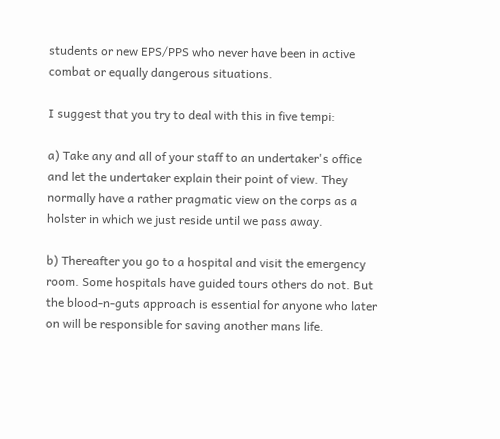students or new EPS/PPS who never have been in active combat or equally dangerous situations.

I suggest that you try to deal with this in five tempi:

a) Take any and all of your staff to an undertaker's office and let the undertaker explain their point of view. They normally have a rather pragmatic view on the corps as a holster in which we just reside until we pass away.

b) Thereafter you go to a hospital and visit the emergency room. Some hospitals have guided tours others do not. But the blood-n-guts approach is essential for anyone who later on will be responsible for saving another mans life.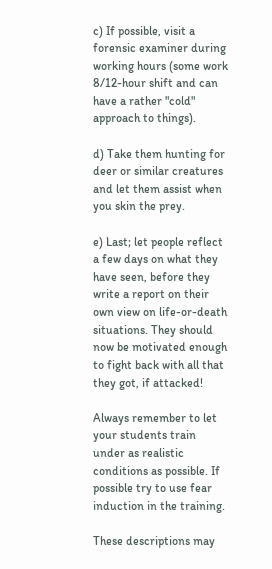c) If possible, visit a forensic examiner during working hours (some work 8/12-hour shift and can have a rather "cold" approach to things).

d) Take them hunting for deer or similar creatures and let them assist when you skin the prey.

e) Last; let people reflect a few days on what they have seen, before they write a report on their own view on life-or-death situations. They should now be motivated enough to fight back with all that they got, if attacked!

Always remember to let your students train under as realistic conditions as possible. If possible try to use fear induction in the training.

These descriptions may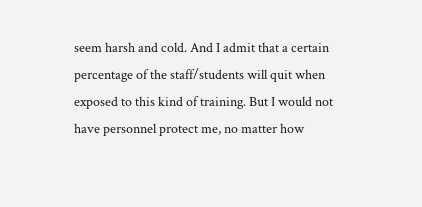seem harsh and cold. And I admit that a certain percentage of the staff/students will quit when exposed to this kind of training. But I would not have personnel protect me, no matter how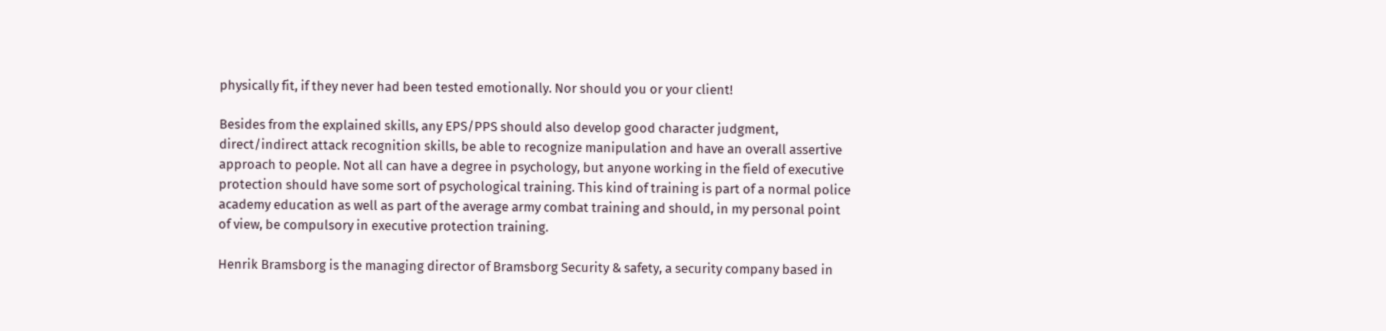physically fit, if they never had been tested emotionally. Nor should you or your client!

Besides from the explained skills, any EPS/PPS should also develop good character judgment, direct/indirect attack recognition skills, be able to recognize manipulation and have an overall assertive approach to people. Not all can have a degree in psychology, but anyone working in the field of executive protection should have some sort of psychological training. This kind of training is part of a normal police academy education as well as part of the average army combat training and should, in my personal point of view, be compulsory in executive protection training.

Henrik Bramsborg is the managing director of Bramsborg Security & safety, a security company based in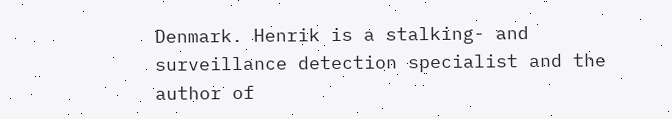Denmark. Henrik is a stalking- and surveillance detection specialist and the author of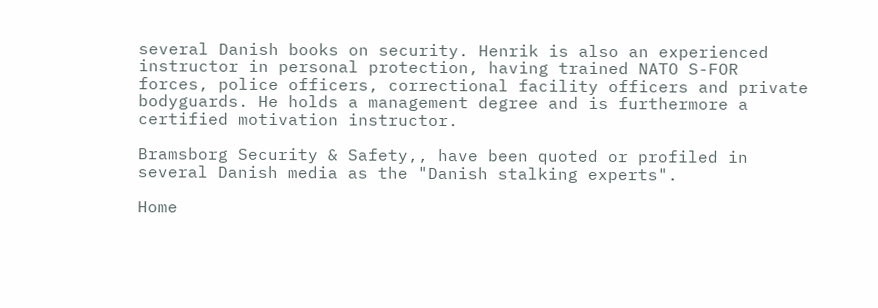several Danish books on security. Henrik is also an experienced instructor in personal protection, having trained NATO S-FOR forces, police officers, correctional facility officers and private bodyguards. He holds a management degree and is furthermore a certified motivation instructor.

Bramsborg Security & Safety,, have been quoted or profiled in several Danish media as the "Danish stalking experts".

Home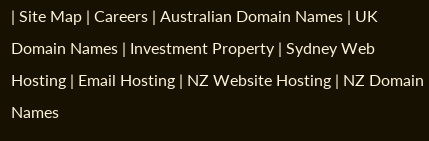| Site Map | Careers | Australian Domain Names | UK Domain Names | Investment Property | Sydney Web Hosting | Email Hosting | NZ Website Hosting | NZ Domain Names